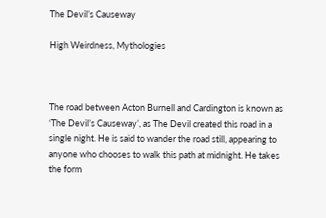The Devil’s Causeway

High Weirdness, Mythologies



The road between Acton Burnell and Cardington is known as ‘The Devil’s Causeway’, as The Devil created this road in a single night. He is said to wander the road still, appearing to anyone who chooses to walk this path at midnight. He takes the form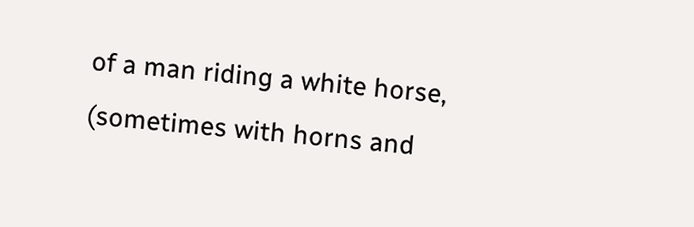of a man riding a white horse, (sometimes with horns and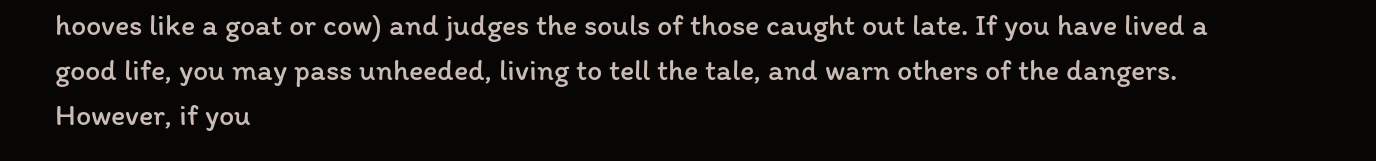hooves like a goat or cow) and judges the souls of those caught out late. If you have lived a good life, you may pass unheeded, living to tell the tale, and warn others of the dangers. However, if you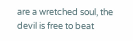are a wretched soul, the devil is free to beat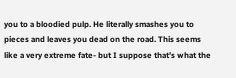you to a bloodied pulp. He literally smashes you to pieces and leaves you dead on the road. This seems like a very extreme fate- but I suppose that’s what the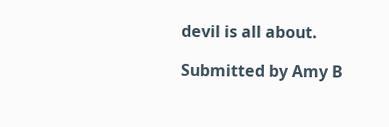devil is all about.

Submitted by Amy B